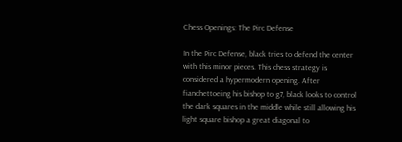Chess Openings: The Pirc Defense

In the Pirc Defense, black tries to defend the center with this minor pieces. This chess strategy is considered a hypermodern opening. After fianchettoeing his bishop to g7, black looks to control the dark squares in the middle while still allowing his light square bishop a great diagonal to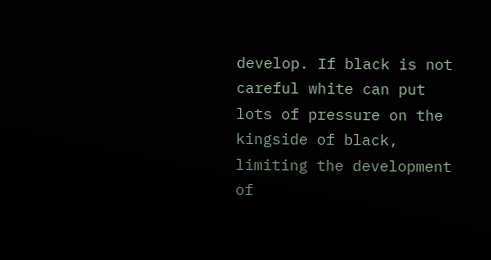develop. If black is not careful white can put lots of pressure on the kingside of black, limiting the development of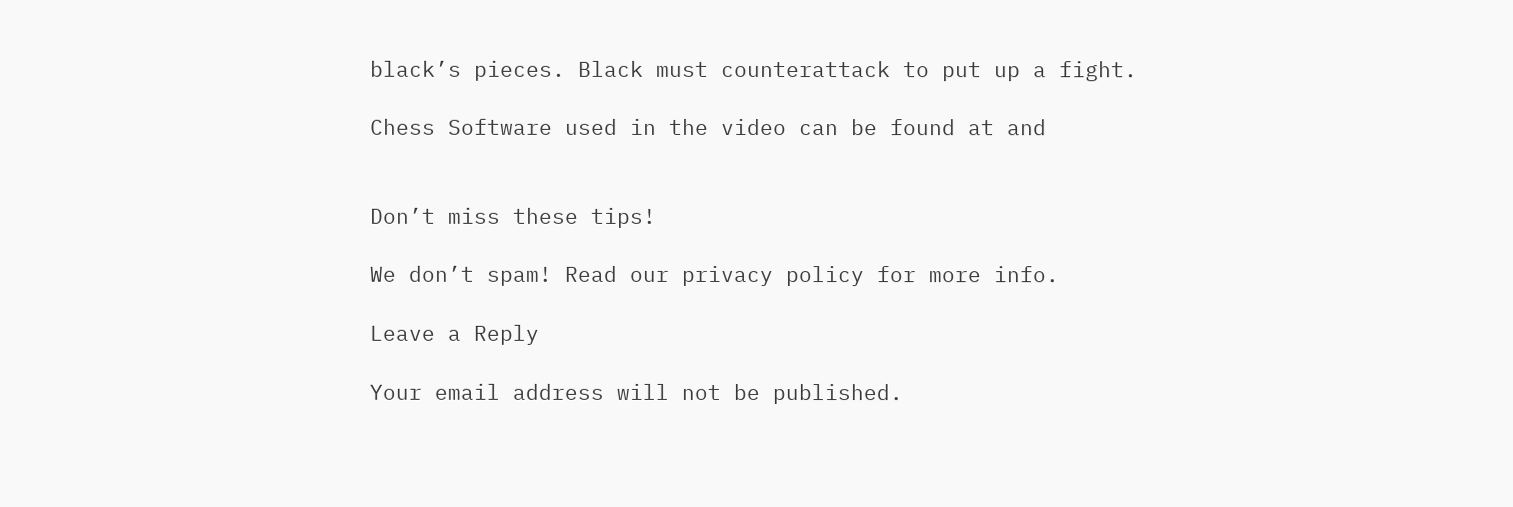black’s pieces. Black must counterattack to put up a fight.

Chess Software used in the video can be found at and


Don’t miss these tips!

We don’t spam! Read our privacy policy for more info.

Leave a Reply

Your email address will not be published.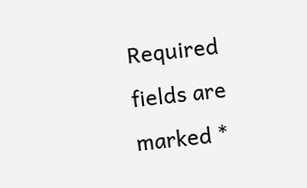Required fields are marked *